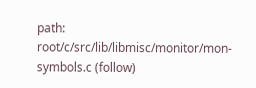path: root/c/src/lib/libmisc/monitor/mon-symbols.c (follow)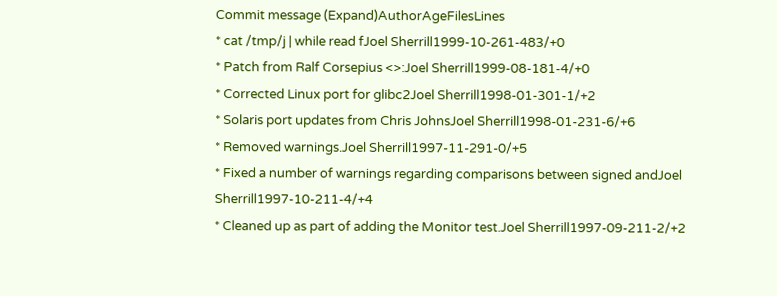Commit message (Expand)AuthorAgeFilesLines
* cat /tmp/j | while read fJoel Sherrill1999-10-261-483/+0
* Patch from Ralf Corsepius <>:Joel Sherrill1999-08-181-4/+0
* Corrected Linux port for glibc2Joel Sherrill1998-01-301-1/+2
* Solaris port updates from Chris JohnsJoel Sherrill1998-01-231-6/+6
* Removed warnings.Joel Sherrill1997-11-291-0/+5
* Fixed a number of warnings regarding comparisons between signed andJoel Sherrill1997-10-211-4/+4
* Cleaned up as part of adding the Monitor test.Joel Sherrill1997-09-211-2/+2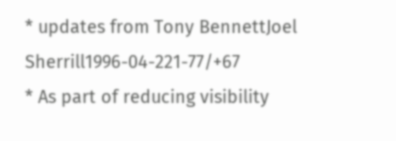* updates from Tony BennettJoel Sherrill1996-04-221-77/+67
* As part of reducing visibility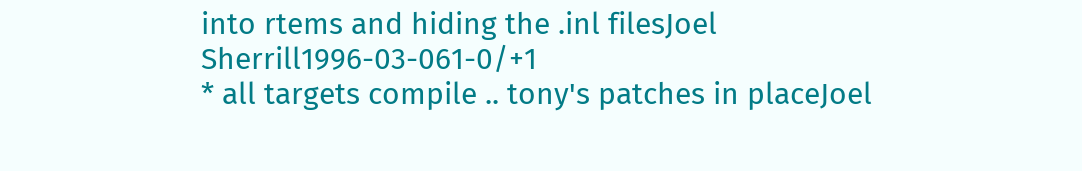into rtems and hiding the .inl filesJoel Sherrill1996-03-061-0/+1
* all targets compile .. tony's patches in placeJoel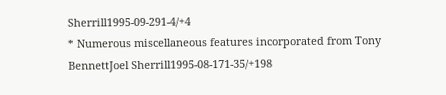Sherrill1995-09-291-4/+4
* Numerous miscellaneous features incorporated from Tony BennettJoel Sherrill1995-08-171-35/+198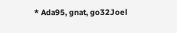* Ada95, gnat, go32Joel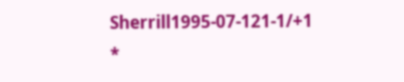Sherrill1995-07-121-1/+1
*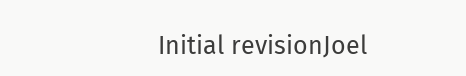Initial revisionJoel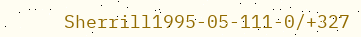Sherrill1995-05-111-0/+327